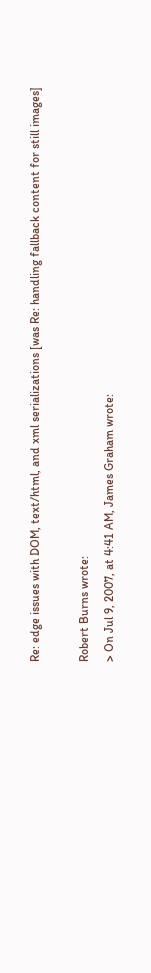Re: edge issues with DOM, text/html, and xml serializations [was Re: handling fallback content for still images]

Robert Burns wrote:
> On Jul 9, 2007, at 4:41 AM, James Graham wrote: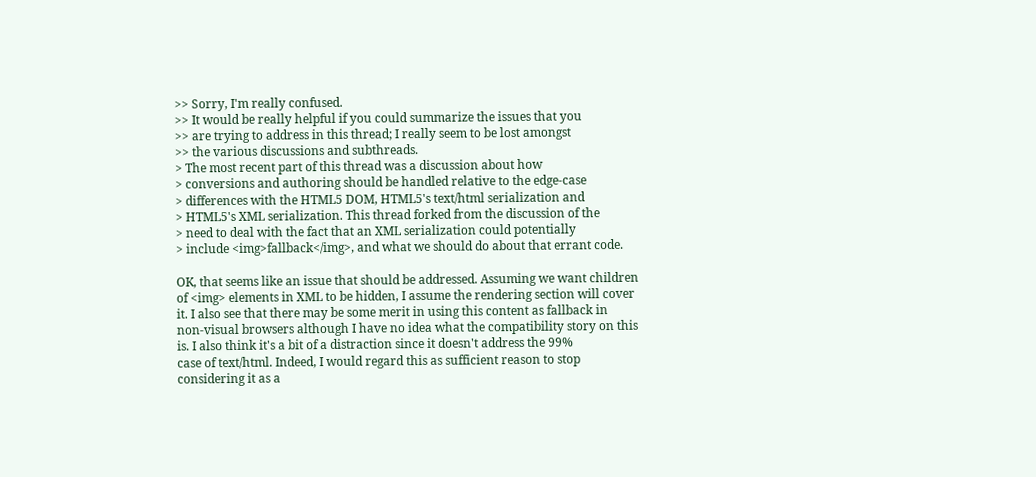>> Sorry, I'm really confused.
>> It would be really helpful if you could summarize the issues that you
>> are trying to address in this thread; I really seem to be lost amongst
>> the various discussions and subthreads.
> The most recent part of this thread was a discussion about how
> conversions and authoring should be handled relative to the edge-case
> differences with the HTML5 DOM, HTML5's text/html serialization and
> HTML5's XML serialization. This thread forked from the discussion of the
> need to deal with the fact that an XML serialization could potentially
> include <img>fallback</img>, and what we should do about that errant code.

OK, that seems like an issue that should be addressed. Assuming we want children
of <img> elements in XML to be hidden, I assume the rendering section will cover
it. I also see that there may be some merit in using this content as fallback in
non-visual browsers although I have no idea what the compatibility story on this
is. I also think it's a bit of a distraction since it doesn't address the 99%
case of text/html. Indeed, I would regard this as sufficient reason to stop
considering it as a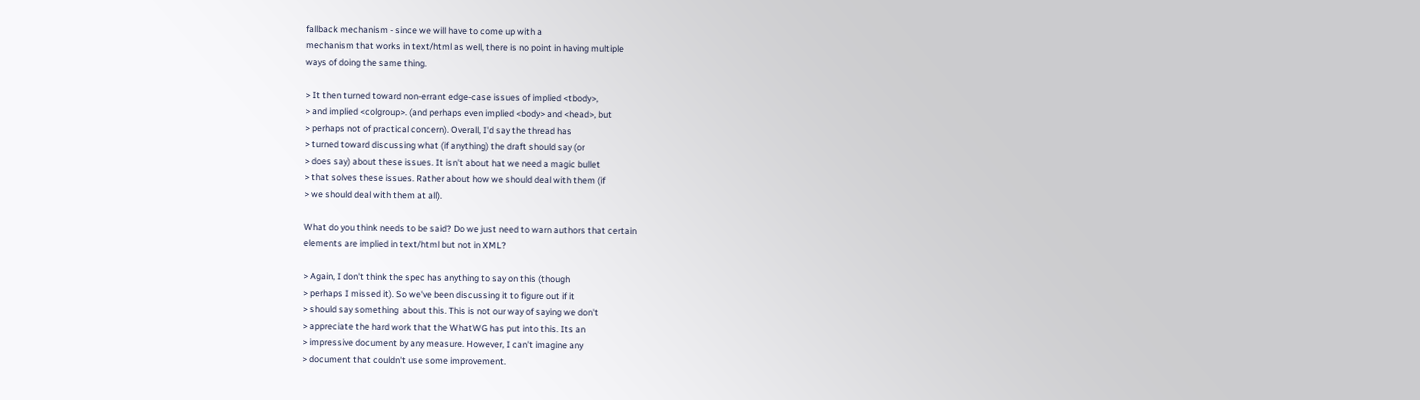fallback mechanism - since we will have to come up with a
mechanism that works in text/html as well, there is no point in having multiple
ways of doing the same thing.

> It then turned toward non-errant edge-case issues of implied <tbody>,
> and implied <colgroup>. (and perhaps even implied <body> and <head>, but
> perhaps not of practical concern). Overall, I'd say the thread has
> turned toward discussing what (if anything) the draft should say (or
> does say) about these issues. It isn't about hat we need a magic bullet
> that solves these issues. Rather about how we should deal with them (if
> we should deal with them at all).

What do you think needs to be said? Do we just need to warn authors that certain
elements are implied in text/html but not in XML?

> Again, I don't think the spec has anything to say on this (though
> perhaps I missed it). So we've been discussing it to figure out if it
> should say something  about this. This is not our way of saying we don't
> appreciate the hard work that the WhatWG has put into this. Its an
> impressive document by any measure. However, I can't imagine any
> document that couldn't use some improvement.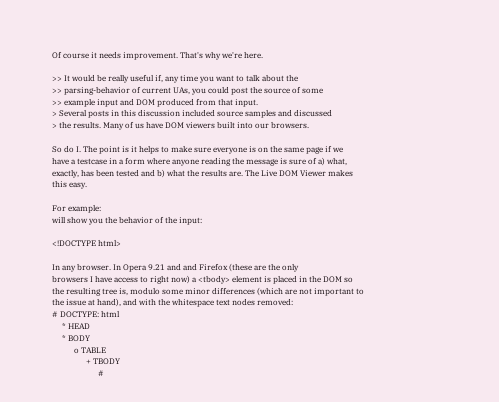Of course it needs improvement. That's why we're here.

>> It would be really useful if, any time you want to talk about the
>> parsing-behavior of current UAs, you could post the source of some
>> example input and DOM produced from that input.
> Several posts in this discussion included source samples and discussed
> the results. Many of us have DOM viewers built into our browsers.

So do I. The point is it helps to make sure everyone is on the same page if we
have a testcase in a form where anyone reading the message is sure of a) what,
exactly, has been tested and b) what the results are. The Live DOM Viewer makes
this easy.

For example:
will show you the behavior of the input:

<!DOCTYPE html>

In any browser. In Opera 9.21 and and Firefox (these are the only
browsers I have access to right now) a <tbody> element is placed in the DOM so
the resulting tree is, modulo some minor differences (which are not important to
the issue at hand), and with the whitespace text nodes removed:
# DOCTYPE: html
     * HEAD
     * BODY
           o TABLE
                 + TBODY
                       #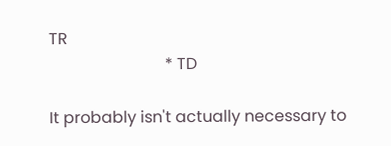TR
                             * TD

It probably isn't actually necessary to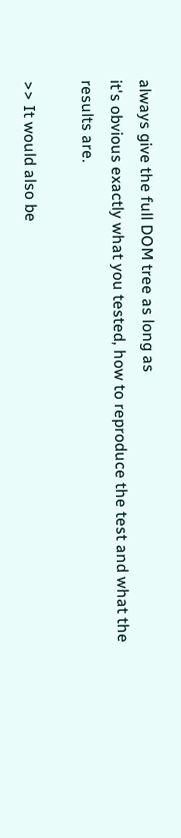always give the full DOM tree as long as
it's obvious exactly what you tested, how to reproduce the test and what the
results are.

>> It would also be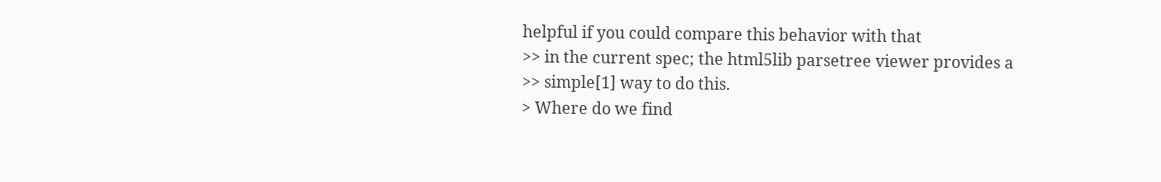helpful if you could compare this behavior with that
>> in the current spec; the html5lib parsetree viewer provides a
>> simple[1] way to do this.
> Where do we find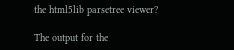the html5lib parsetree viewer?

The output for the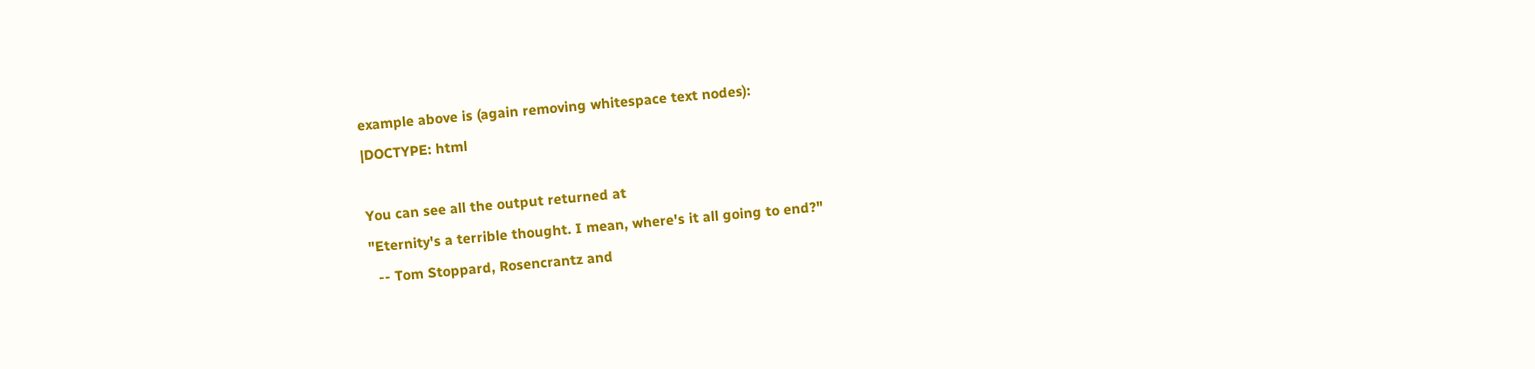example above is (again removing whitespace text nodes):
|DOCTYPE: html

You can see all the output returned at
"Eternity's a terrible thought. I mean, where's it all going to end?"
  -- Tom Stoppard, Rosencrantz and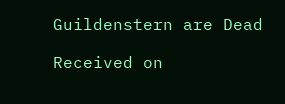Guildenstern are Dead

Received on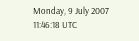Monday, 9 July 2007 11:46:18 UTC